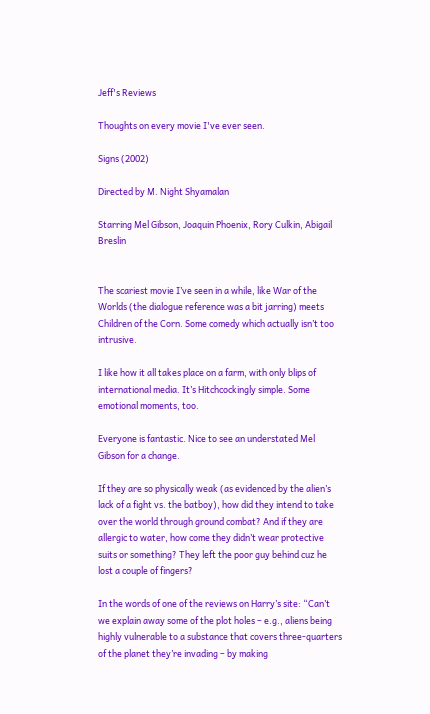Jeff's Reviews

Thoughts on every movie I've ever seen.

Signs (2002)

Directed by M. Night Shyamalan

Starring Mel Gibson, Joaquin Phoenix, Rory Culkin, Abigail Breslin


The scariest movie I’ve seen in a while, like War of the Worlds (the dialogue reference was a bit jarring) meets Children of the Corn. Some comedy which actually isn’t too intrusive.

I like how it all takes place on a farm, with only blips of international media. It’s Hitchcockingly simple. Some emotional moments, too.

Everyone is fantastic. Nice to see an understated Mel Gibson for a change.

If they are so physically weak (as evidenced by the alien’s lack of a fight vs. the batboy), how did they intend to take over the world through ground combat? And if they are allergic to water, how come they didn’t wear protective suits or something? They left the poor guy behind cuz he lost a couple of fingers?

In the words of one of the reviews on Harry’s site: “Can’t we explain away some of the plot holes – e.g., aliens being highly vulnerable to a substance that covers three-quarters of the planet they’re invading – by making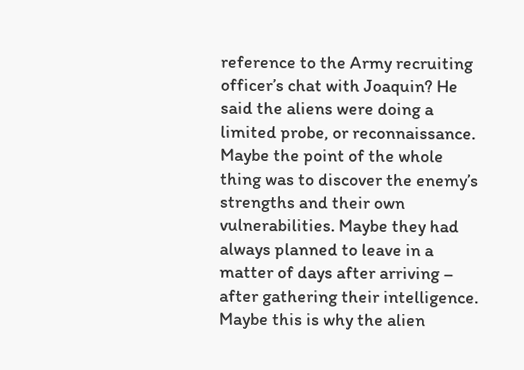reference to the Army recruiting officer’s chat with Joaquin? He said the aliens were doing a limited probe, or reconnaissance. Maybe the point of the whole thing was to discover the enemy’s strengths and their own vulnerabilities. Maybe they had always planned to leave in a matter of days after arriving – after gathering their intelligence. Maybe this is why the alien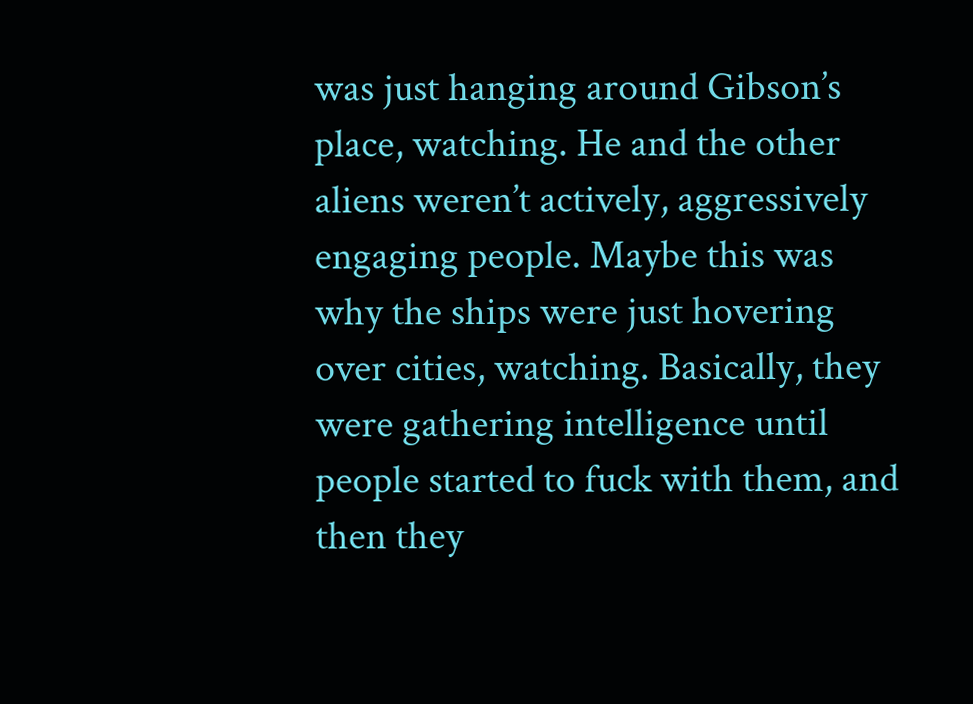was just hanging around Gibson’s place, watching. He and the other aliens weren’t actively, aggressively engaging people. Maybe this was why the ships were just hovering over cities, watching. Basically, they were gathering intelligence until people started to fuck with them, and then they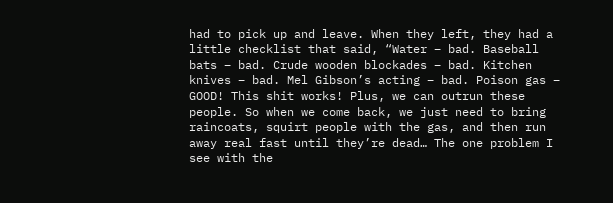had to pick up and leave. When they left, they had a little checklist that said, “Water – bad. Baseball bats – bad. Crude wooden blockades – bad. Kitchen knives – bad. Mel Gibson’s acting – bad. Poison gas – GOOD! This shit works! Plus, we can outrun these people. So when we come back, we just need to bring raincoats, squirt people with the gas, and then run away real fast until they’re dead… The one problem I see with the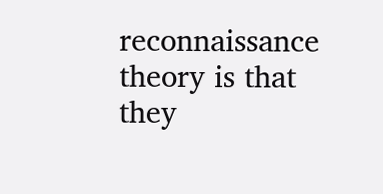reconnaissance theory is that they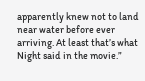apparently knew not to land near water before ever arriving. At least that’s what Night said in the movie.”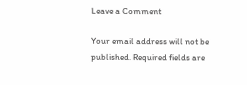Leave a Comment

Your email address will not be published. Required fields are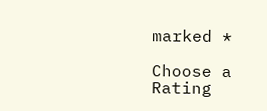marked *

Choose a Rating